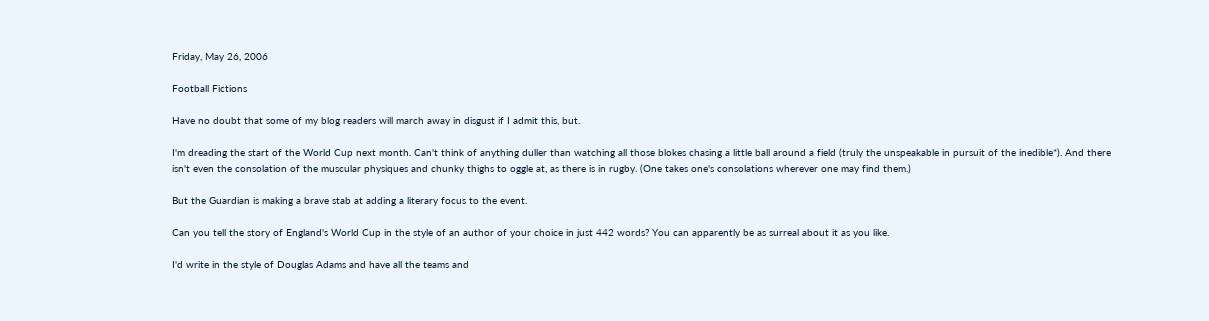Friday, May 26, 2006

Football Fictions

Have no doubt that some of my blog readers will march away in disgust if I admit this, but.

I'm dreading the start of the World Cup next month. Can't think of anything duller than watching all those blokes chasing a little ball around a field (truly the unspeakable in pursuit of the inedible*). And there isn't even the consolation of the muscular physiques and chunky thighs to oggle at, as there is in rugby. (One takes one's consolations wherever one may find them.)

But the Guardian is making a brave stab at adding a literary focus to the event.

Can you tell the story of England's World Cup in the style of an author of your choice in just 442 words? You can apparently be as surreal about it as you like.

I'd write in the style of Douglas Adams and have all the teams and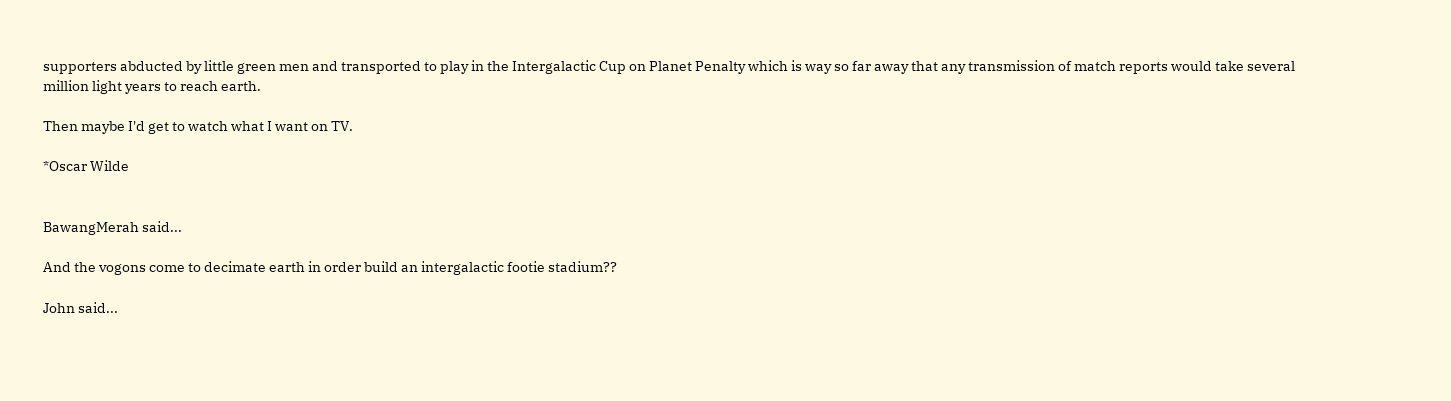supporters abducted by little green men and transported to play in the Intergalactic Cup on Planet Penalty which is way so far away that any transmission of match reports would take several million light years to reach earth.

Then maybe I'd get to watch what I want on TV.

*Oscar Wilde


BawangMerah said...

And the vogons come to decimate earth in order build an intergalactic footie stadium??

John said...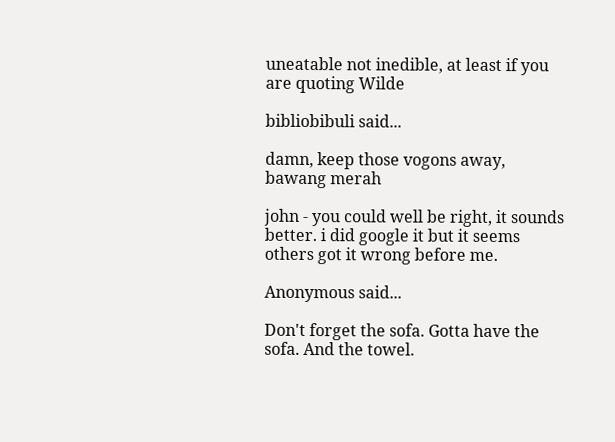uneatable not inedible, at least if you are quoting Wilde

bibliobibuli said...

damn, keep those vogons away, bawang merah

john - you could well be right, it sounds better. i did google it but it seems others got it wrong before me.

Anonymous said...

Don't forget the sofa. Gotta have the sofa. And the towel.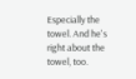Especially the towel. And he's right about the towel, too.